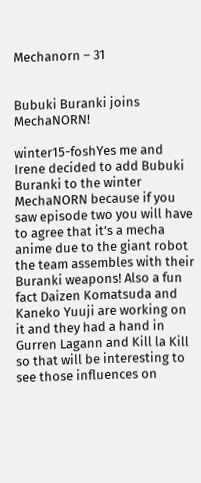Mechanorn – 31


Bubuki Buranki joins MechaNORN!

winter15-foshYes me and Irene decided to add Bubuki Buranki to the winter MechaNORN because if you saw episode two you will have to agree that it’s a mecha anime due to the giant robot the team assembles with their Buranki weapons! Also a fun fact Daizen Komatsuda and Kaneko Yuuji are working on it and they had a hand in Gurren Lagann and Kill la Kill so that will be interesting to see those influences on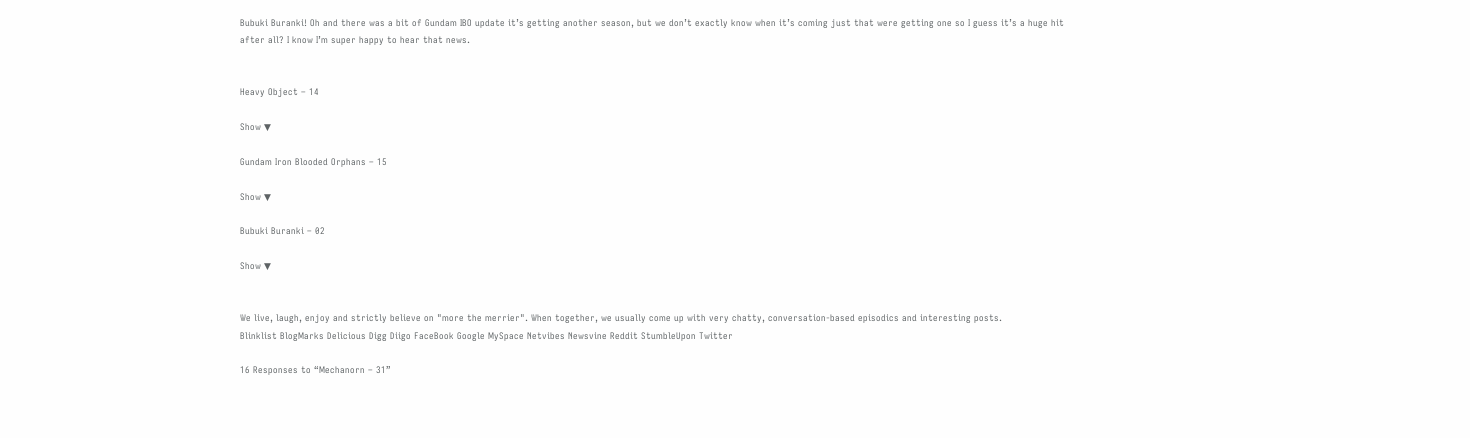Bubuki Buranki! Oh and there was a bit of Gundam IBO update it’s getting another season, but we don’t exactly know when it’s coming just that were getting one so I guess it’s a huge hit after all? I know I’m super happy to hear that news.


Heavy Object – 14

Show ▼

Gundam Iron Blooded Orphans – 15

Show ▼

Bubuki Buranki – 02

Show ▼


We live, laugh, enjoy and strictly believe on "more the merrier". When together, we usually come up with very chatty, conversation-based episodics and interesting posts.
Blinklist BlogMarks Delicious Digg Diigo FaceBook Google MySpace Netvibes Newsvine Reddit StumbleUpon Twitter

16 Responses to “Mechanorn – 31”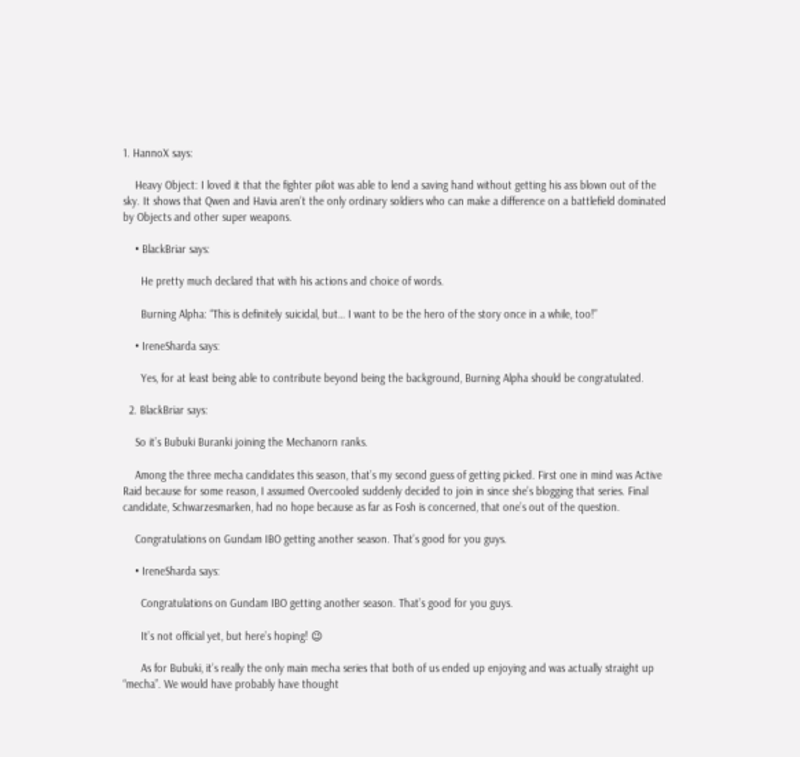1. HannoX says:

    Heavy Object: I loved it that the fighter pilot was able to lend a saving hand without getting his ass blown out of the sky. It shows that Qwen and Havia aren’t the only ordinary soldiers who can make a difference on a battlefield dominated by Objects and other super weapons.

    • BlackBriar says:

      He pretty much declared that with his actions and choice of words.

      Burning Alpha: “This is definitely suicidal, but… I want to be the hero of the story once in a while, too!”

    • IreneSharda says:

      Yes, for at least being able to contribute beyond being the background, Burning Alpha should be congratulated.

  2. BlackBriar says:

    So it’s Bubuki Buranki joining the Mechanorn ranks.

    Among the three mecha candidates this season, that’s my second guess of getting picked. First one in mind was Active Raid because for some reason, I assumed Overcooled suddenly decided to join in since she’s blogging that series. Final candidate, Schwarzesmarken, had no hope because as far as Fosh is concerned, that one’s out of the question.

    Congratulations on Gundam IBO getting another season. That’s good for you guys.

    • IreneSharda says:

      Congratulations on Gundam IBO getting another season. That’s good for you guys.

      It’s not official yet, but here’s hoping! 😉

      As for Bubuki, it’s really the only main mecha series that both of us ended up enjoying and was actually straight up “mecha”. We would have probably have thought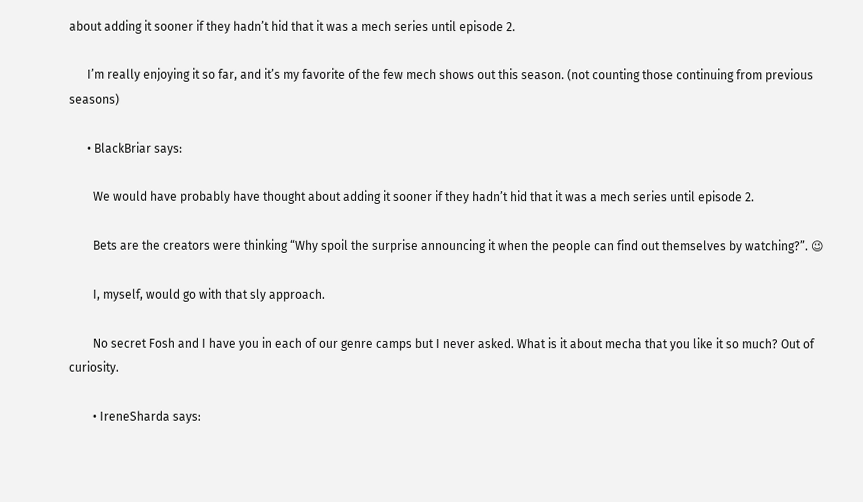about adding it sooner if they hadn’t hid that it was a mech series until episode 2.

      I’m really enjoying it so far, and it’s my favorite of the few mech shows out this season. (not counting those continuing from previous seasons)

      • BlackBriar says:

        We would have probably have thought about adding it sooner if they hadn’t hid that it was a mech series until episode 2.

        Bets are the creators were thinking “Why spoil the surprise announcing it when the people can find out themselves by watching?”. 😉

        I, myself, would go with that sly approach.

        No secret Fosh and I have you in each of our genre camps but I never asked. What is it about mecha that you like it so much? Out of curiosity.

        • IreneSharda says: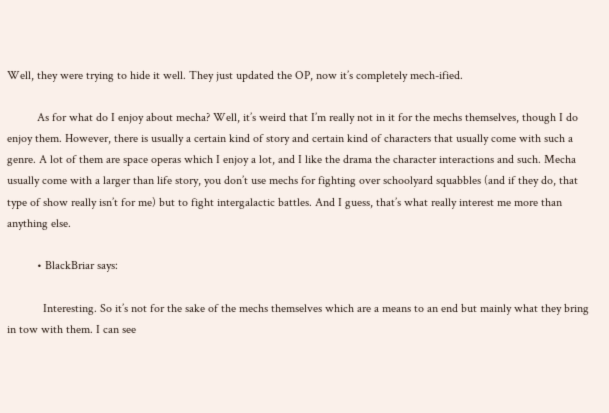Well, they were trying to hide it well. They just updated the OP, now it’s completely mech-ified.

          As for what do I enjoy about mecha? Well, it’s weird that I’m really not in it for the mechs themselves, though I do enjoy them. However, there is usually a certain kind of story and certain kind of characters that usually come with such a genre. A lot of them are space operas which I enjoy a lot, and I like the drama the character interactions and such. Mecha usually come with a larger than life story, you don’t use mechs for fighting over schoolyard squabbles (and if they do, that type of show really isn’t for me) but to fight intergalactic battles. And I guess, that’s what really interest me more than anything else.

          • BlackBriar says:

            Interesting. So it’s not for the sake of the mechs themselves which are a means to an end but mainly what they bring in tow with them. I can see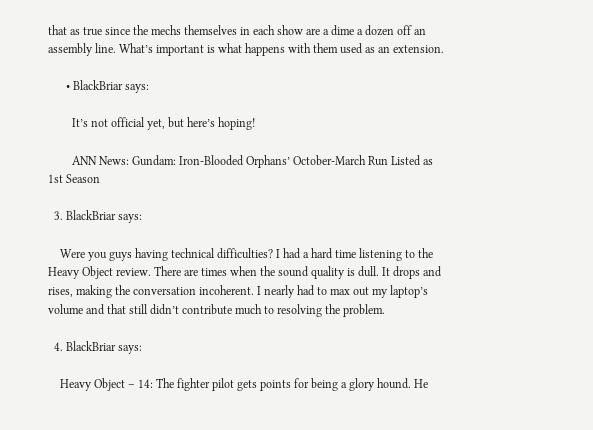that as true since the mechs themselves in each show are a dime a dozen off an assembly line. What’s important is what happens with them used as an extension.

      • BlackBriar says:

        It’s not official yet, but here’s hoping!

        ANN News: Gundam: Iron-Blooded Orphans’ October-March Run Listed as 1st Season

  3. BlackBriar says:

    Were you guys having technical difficulties? I had a hard time listening to the Heavy Object review. There are times when the sound quality is dull. It drops and rises, making the conversation incoherent. I nearly had to max out my laptop’s volume and that still didn’t contribute much to resolving the problem.

  4. BlackBriar says:

    Heavy Object – 14: The fighter pilot gets points for being a glory hound. He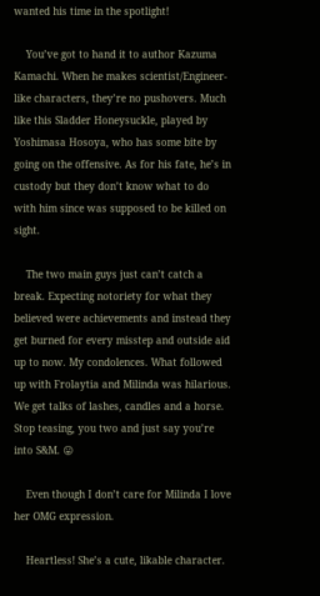wanted his time in the spotlight!

    You’ve got to hand it to author Kazuma Kamachi. When he makes scientist/Engineer-like characters, they’re no pushovers. Much like this Sladder Honeysuckle, played by Yoshimasa Hosoya, who has some bite by going on the offensive. As for his fate, he’s in custody but they don’t know what to do with him since was supposed to be killed on sight.

    The two main guys just can’t catch a break. Expecting notoriety for what they believed were achievements and instead they get burned for every misstep and outside aid up to now. My condolences. What followed up with Frolaytia and Milinda was hilarious. We get talks of lashes, candles and a horse. Stop teasing, you two and just say you’re into S&M. 😛

    Even though I don’t care for Milinda I love her OMG expression.

    Heartless! She’s a cute, likable character.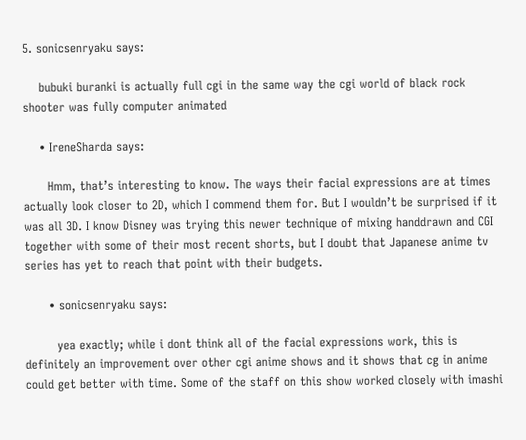5. sonicsenryaku says:

    bubuki buranki is actually full cgi in the same way the cgi world of black rock shooter was fully computer animated

    • IreneSharda says:

      Hmm, that’s interesting to know. The ways their facial expressions are at times actually look closer to 2D, which I commend them for. But I wouldn’t be surprised if it was all 3D. I know Disney was trying this newer technique of mixing handdrawn and CGI together with some of their most recent shorts, but I doubt that Japanese anime tv series has yet to reach that point with their budgets.

      • sonicsenryaku says:

        yea exactly; while i dont think all of the facial expressions work, this is definitely an improvement over other cgi anime shows and it shows that cg in anime could get better with time. Some of the staff on this show worked closely with imashi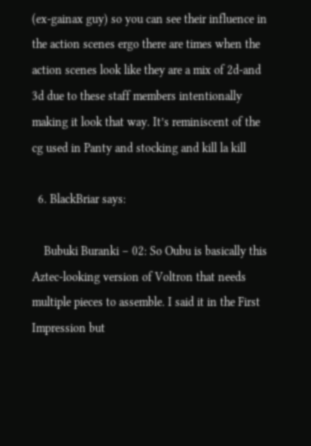(ex-gainax guy) so you can see their influence in the action scenes ergo there are times when the action scenes look like they are a mix of 2d-and 3d due to these staff members intentionally making it look that way. It’s reminiscent of the cg used in Panty and stocking and kill la kill

  6. BlackBriar says:

    Bubuki Buranki – 02: So Oubu is basically this Aztec-looking version of Voltron that needs multiple pieces to assemble. I said it in the First Impression but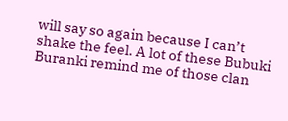will say so again because I can’t shake the feel. A lot of these Bubuki Buranki remind me of those clan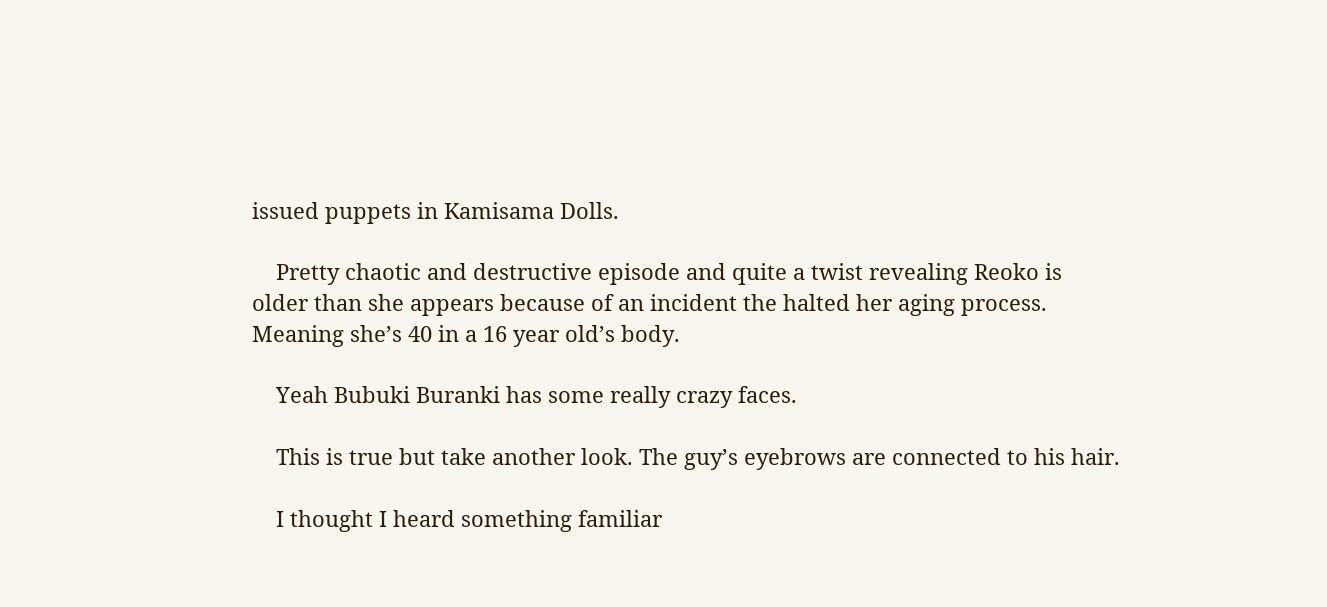issued puppets in Kamisama Dolls.

    Pretty chaotic and destructive episode and quite a twist revealing Reoko is older than she appears because of an incident the halted her aging process. Meaning she’s 40 in a 16 year old’s body.

    Yeah Bubuki Buranki has some really crazy faces.

    This is true but take another look. The guy’s eyebrows are connected to his hair.

    I thought I heard something familiar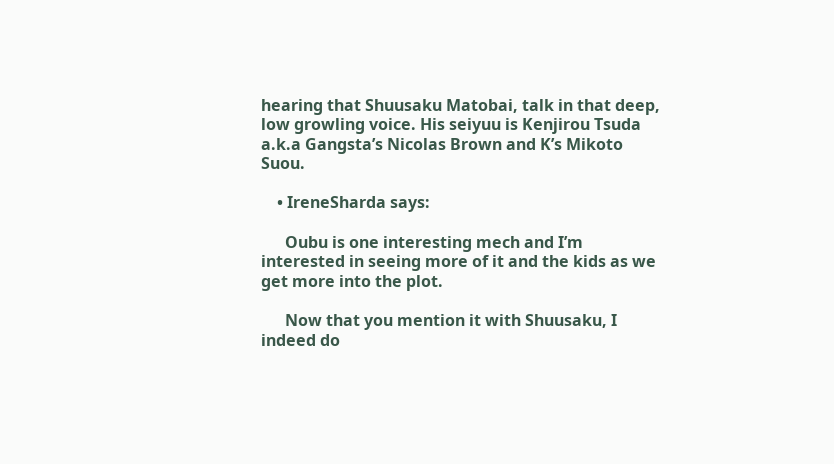hearing that Shuusaku Matobai, talk in that deep, low growling voice. His seiyuu is Kenjirou Tsuda a.k.a Gangsta’s Nicolas Brown and K’s Mikoto Suou.

    • IreneSharda says:

      Oubu is one interesting mech and I’m interested in seeing more of it and the kids as we get more into the plot.

      Now that you mention it with Shuusaku, I indeed do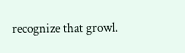recognize that growl.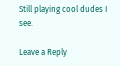Still playing cool dudes I see.

Leave a Reply